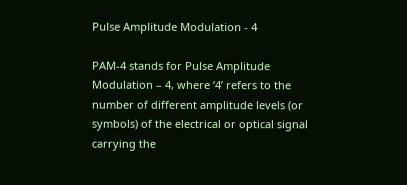Pulse Amplitude Modulation - 4

PAM-4 stands for Pulse Amplitude Modulation – 4, where ‘4’ refers to the number of different amplitude levels (or symbols) of the electrical or optical signal carrying the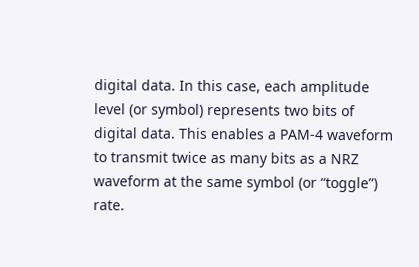digital data. In this case, each amplitude level (or symbol) represents two bits of digital data. This enables a PAM-4 waveform to transmit twice as many bits as a NRZ waveform at the same symbol (or “toggle”) rate.